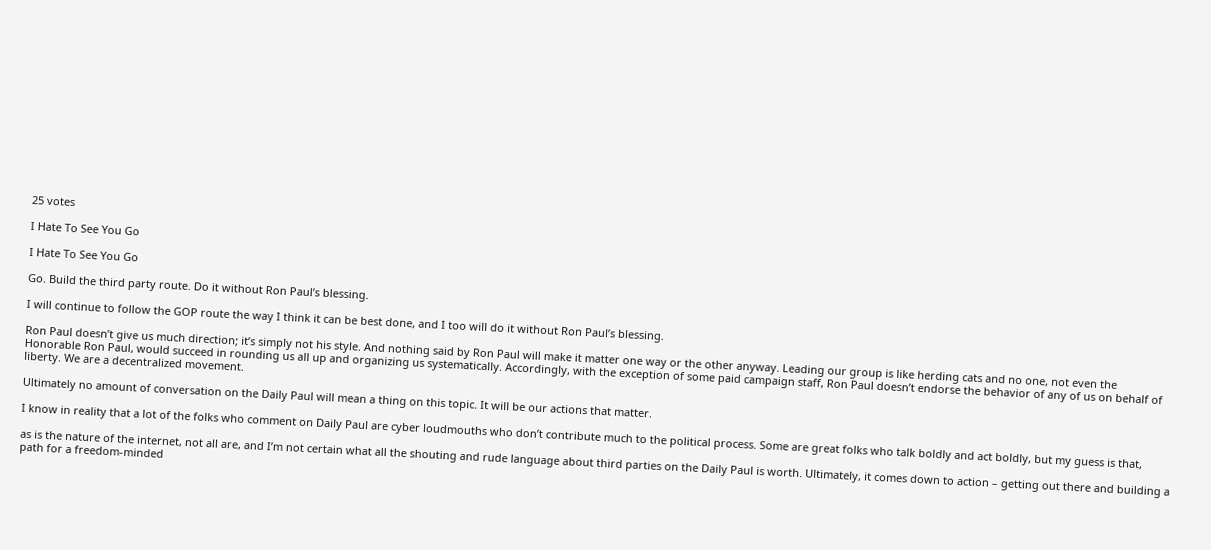25 votes

I Hate To See You Go

I Hate To See You Go

Go. Build the third party route. Do it without Ron Paul’s blessing.

I will continue to follow the GOP route the way I think it can be best done, and I too will do it without Ron Paul’s blessing.

Ron Paul doesn’t give us much direction; it’s simply not his style. And nothing said by Ron Paul will make it matter one way or the other anyway. Leading our group is like herding cats and no one, not even the Honorable Ron Paul, would succeed in rounding us all up and organizing us systematically. Accordingly, with the exception of some paid campaign staff, Ron Paul doesn’t endorse the behavior of any of us on behalf of liberty. We are a decentralized movement.

Ultimately no amount of conversation on the Daily Paul will mean a thing on this topic. It will be our actions that matter.

I know in reality that a lot of the folks who comment on Daily Paul are cyber loudmouths who don’t contribute much to the political process. Some are great folks who talk boldly and act boldly, but my guess is that,

as is the nature of the internet, not all are, and I’m not certain what all the shouting and rude language about third parties on the Daily Paul is worth. Ultimately, it comes down to action – getting out there and building a path for a freedom-minded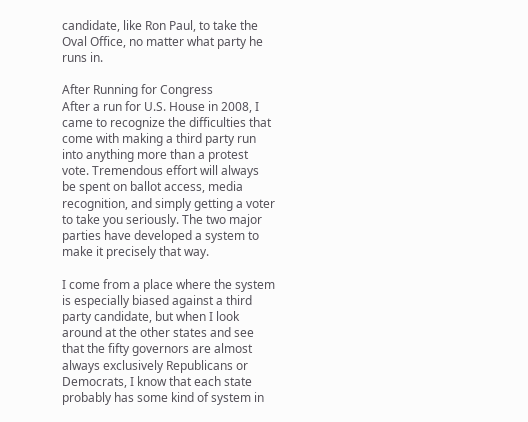candidate, like Ron Paul, to take the Oval Office, no matter what party he runs in.

After Running for Congress
After a run for U.S. House in 2008, I came to recognize the difficulties that come with making a third party run into anything more than a protest vote. Tremendous effort will always be spent on ballot access, media recognition, and simply getting a voter to take you seriously. The two major parties have developed a system to make it precisely that way.

I come from a place where the system is especially biased against a third party candidate, but when I look around at the other states and see that the fifty governors are almost always exclusively Republicans or Democrats, I know that each state probably has some kind of system in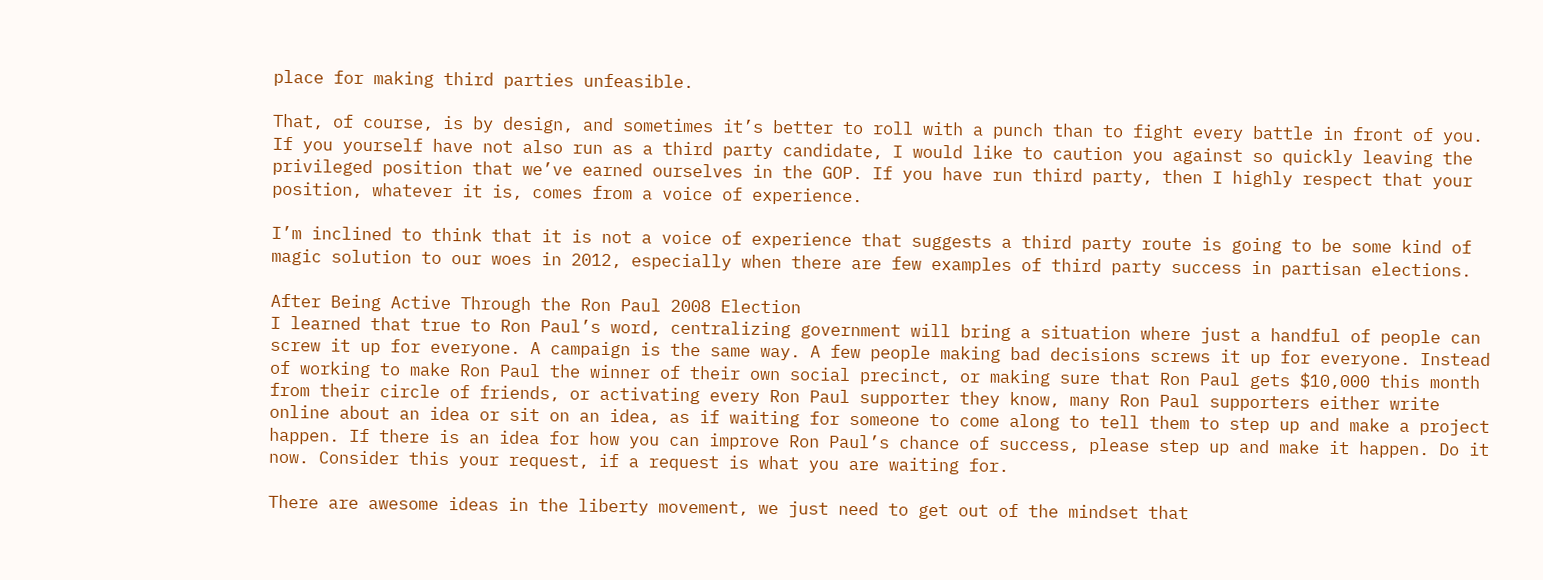place for making third parties unfeasible.

That, of course, is by design, and sometimes it’s better to roll with a punch than to fight every battle in front of you. If you yourself have not also run as a third party candidate, I would like to caution you against so quickly leaving the privileged position that we’ve earned ourselves in the GOP. If you have run third party, then I highly respect that your position, whatever it is, comes from a voice of experience.

I’m inclined to think that it is not a voice of experience that suggests a third party route is going to be some kind of magic solution to our woes in 2012, especially when there are few examples of third party success in partisan elections.

After Being Active Through the Ron Paul 2008 Election
I learned that true to Ron Paul’s word, centralizing government will bring a situation where just a handful of people can screw it up for everyone. A campaign is the same way. A few people making bad decisions screws it up for everyone. Instead of working to make Ron Paul the winner of their own social precinct, or making sure that Ron Paul gets $10,000 this month from their circle of friends, or activating every Ron Paul supporter they know, many Ron Paul supporters either write online about an idea or sit on an idea, as if waiting for someone to come along to tell them to step up and make a project happen. If there is an idea for how you can improve Ron Paul’s chance of success, please step up and make it happen. Do it now. Consider this your request, if a request is what you are waiting for.

There are awesome ideas in the liberty movement, we just need to get out of the mindset that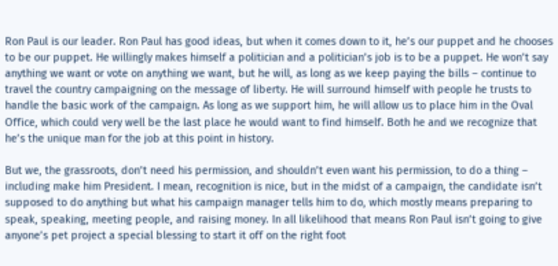Ron Paul is our leader. Ron Paul has good ideas, but when it comes down to it, he’s our puppet and he chooses to be our puppet. He willingly makes himself a politician and a politician’s job is to be a puppet. He won’t say anything we want or vote on anything we want, but he will, as long as we keep paying the bills – continue to travel the country campaigning on the message of liberty. He will surround himself with people he trusts to handle the basic work of the campaign. As long as we support him, he will allow us to place him in the Oval Office, which could very well be the last place he would want to find himself. Both he and we recognize that he’s the unique man for the job at this point in history.

But we, the grassroots, don’t need his permission, and shouldn’t even want his permission, to do a thing – including make him President. I mean, recognition is nice, but in the midst of a campaign, the candidate isn’t supposed to do anything but what his campaign manager tells him to do, which mostly means preparing to speak, speaking, meeting people, and raising money. In all likelihood that means Ron Paul isn’t going to give anyone’s pet project a special blessing to start it off on the right foot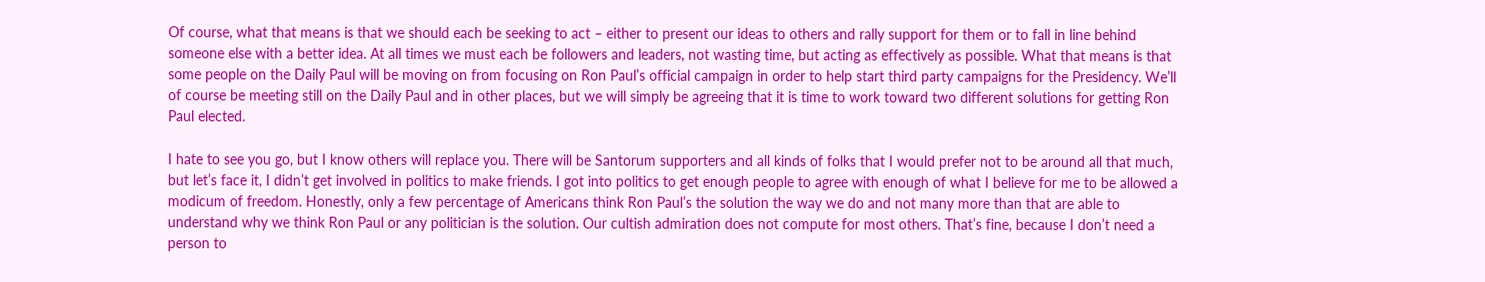Of course, what that means is that we should each be seeking to act – either to present our ideas to others and rally support for them or to fall in line behind someone else with a better idea. At all times we must each be followers and leaders, not wasting time, but acting as effectively as possible. What that means is that some people on the Daily Paul will be moving on from focusing on Ron Paul’s official campaign in order to help start third party campaigns for the Presidency. We’ll of course be meeting still on the Daily Paul and in other places, but we will simply be agreeing that it is time to work toward two different solutions for getting Ron Paul elected.

I hate to see you go, but I know others will replace you. There will be Santorum supporters and all kinds of folks that I would prefer not to be around all that much, but let’s face it, I didn’t get involved in politics to make friends. I got into politics to get enough people to agree with enough of what I believe for me to be allowed a modicum of freedom. Honestly, only a few percentage of Americans think Ron Paul’s the solution the way we do and not many more than that are able to understand why we think Ron Paul or any politician is the solution. Our cultish admiration does not compute for most others. That’s fine, because I don’t need a person to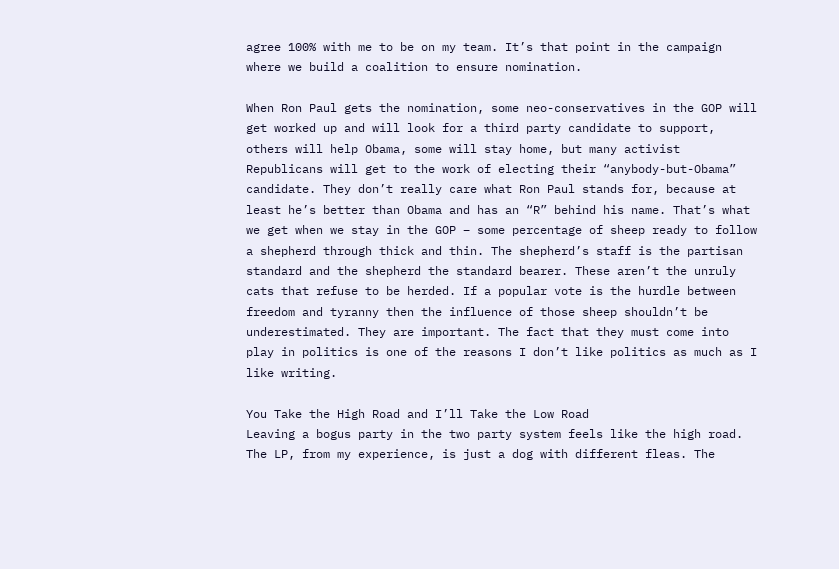agree 100% with me to be on my team. It’s that point in the campaign where we build a coalition to ensure nomination.

When Ron Paul gets the nomination, some neo-conservatives in the GOP will get worked up and will look for a third party candidate to support, others will help Obama, some will stay home, but many activist Republicans will get to the work of electing their “anybody-but-Obama” candidate. They don’t really care what Ron Paul stands for, because at least he’s better than Obama and has an “R” behind his name. That’s what we get when we stay in the GOP – some percentage of sheep ready to follow a shepherd through thick and thin. The shepherd’s staff is the partisan standard and the shepherd the standard bearer. These aren’t the unruly cats that refuse to be herded. If a popular vote is the hurdle between freedom and tyranny then the influence of those sheep shouldn’t be underestimated. They are important. The fact that they must come into play in politics is one of the reasons I don’t like politics as much as I like writing.

You Take the High Road and I’ll Take the Low Road
Leaving a bogus party in the two party system feels like the high road. The LP, from my experience, is just a dog with different fleas. The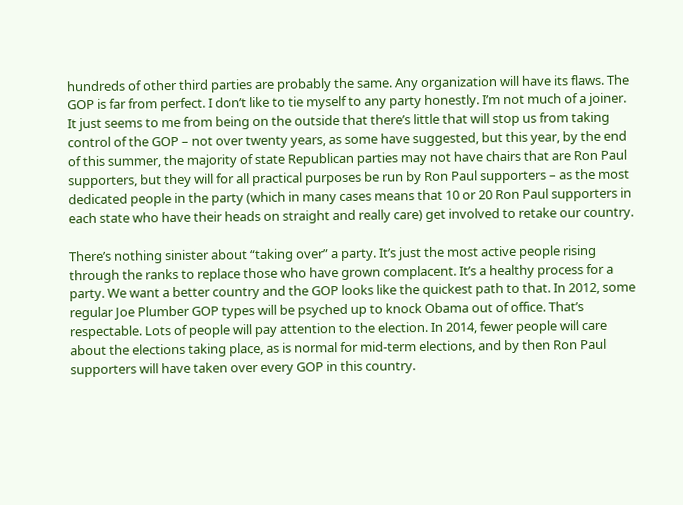hundreds of other third parties are probably the same. Any organization will have its flaws. The GOP is far from perfect. I don’t like to tie myself to any party honestly. I’m not much of a joiner. It just seems to me from being on the outside that there’s little that will stop us from taking control of the GOP – not over twenty years, as some have suggested, but this year, by the end of this summer, the majority of state Republican parties may not have chairs that are Ron Paul supporters, but they will for all practical purposes be run by Ron Paul supporters – as the most dedicated people in the party (which in many cases means that 10 or 20 Ron Paul supporters in each state who have their heads on straight and really care) get involved to retake our country.

There’s nothing sinister about “taking over” a party. It’s just the most active people rising through the ranks to replace those who have grown complacent. It’s a healthy process for a party. We want a better country and the GOP looks like the quickest path to that. In 2012, some regular Joe Plumber GOP types will be psyched up to knock Obama out of office. That’s respectable. Lots of people will pay attention to the election. In 2014, fewer people will care about the elections taking place, as is normal for mid-term elections, and by then Ron Paul supporters will have taken over every GOP in this country.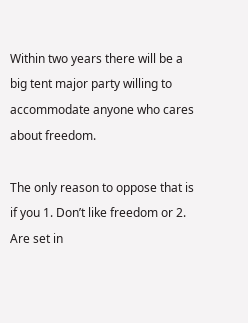Within two years there will be a big tent major party willing to accommodate anyone who cares about freedom.

The only reason to oppose that is if you 1. Don’t like freedom or 2. Are set in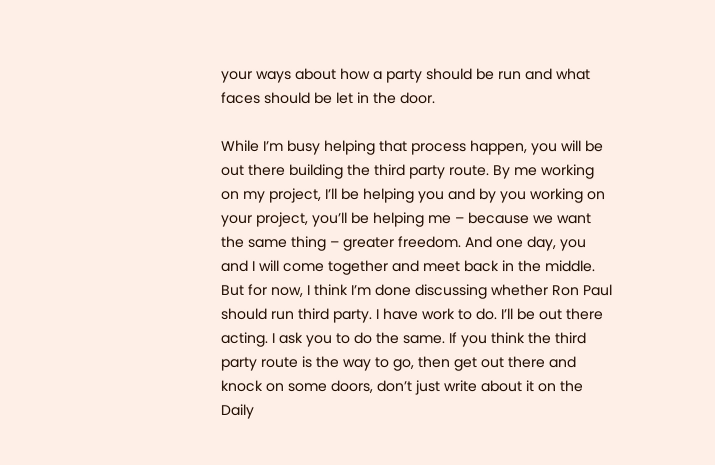your ways about how a party should be run and what faces should be let in the door.

While I’m busy helping that process happen, you will be out there building the third party route. By me working on my project, I’ll be helping you and by you working on your project, you’ll be helping me – because we want the same thing – greater freedom. And one day, you and I will come together and meet back in the middle. But for now, I think I’m done discussing whether Ron Paul should run third party. I have work to do. I’ll be out there acting. I ask you to do the same. If you think the third party route is the way to go, then get out there and knock on some doors, don’t just write about it on the Daily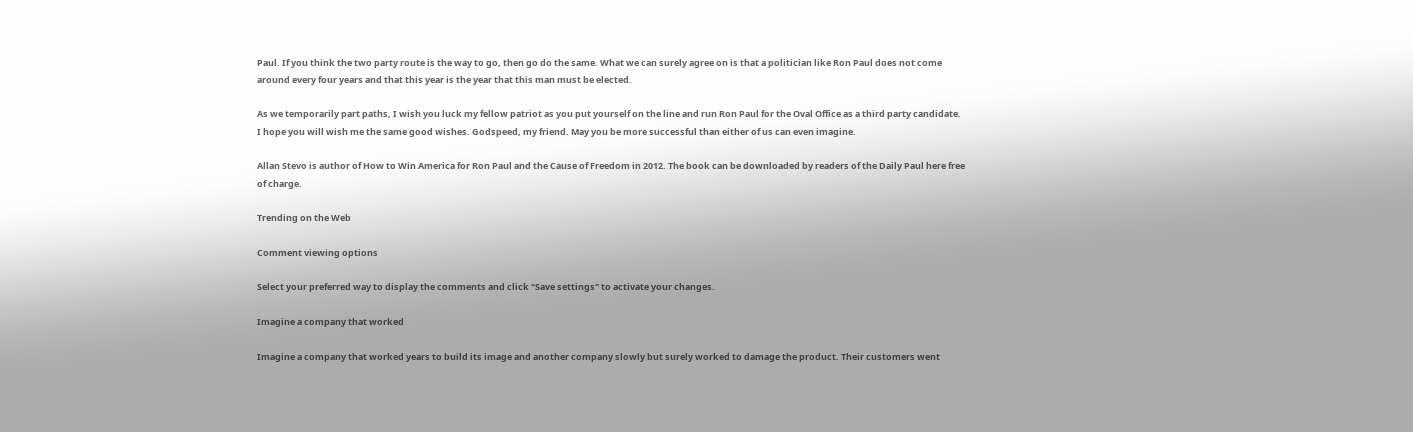Paul. If you think the two party route is the way to go, then go do the same. What we can surely agree on is that a politician like Ron Paul does not come around every four years and that this year is the year that this man must be elected.

As we temporarily part paths, I wish you luck my fellow patriot as you put yourself on the line and run Ron Paul for the Oval Office as a third party candidate. I hope you will wish me the same good wishes. Godspeed, my friend. May you be more successful than either of us can even imagine.

Allan Stevo is author of How to Win America for Ron Paul and the Cause of Freedom in 2012. The book can be downloaded by readers of the Daily Paul here free of charge.

Trending on the Web

Comment viewing options

Select your preferred way to display the comments and click "Save settings" to activate your changes.

Imagine a company that worked

Imagine a company that worked years to build its image and another company slowly but surely worked to damage the product. Their customers went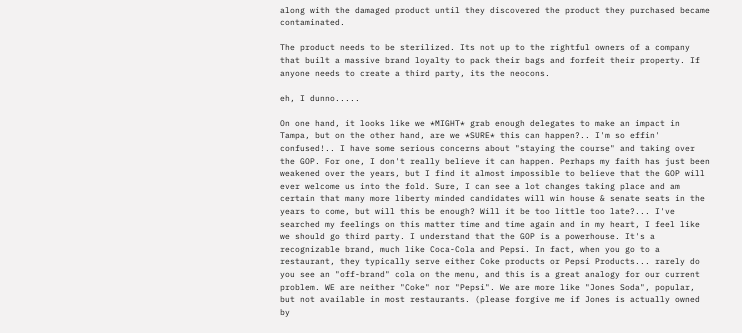along with the damaged product until they discovered the product they purchased became contaminated.

The product needs to be sterilized. Its not up to the rightful owners of a company that built a massive brand loyalty to pack their bags and forfeit their property. If anyone needs to create a third party, its the neocons.

eh, I dunno.....

On one hand, it looks like we *MIGHT* grab enough delegates to make an impact in Tampa, but on the other hand, are we *SURE* this can happen?.. I'm so effin' confused!.. I have some serious concerns about "staying the course" and taking over the GOP. For one, I don't really believe it can happen. Perhaps my faith has just been weakened over the years, but I find it almost impossible to believe that the GOP will ever welcome us into the fold. Sure, I can see a lot changes taking place and am certain that many more liberty minded candidates will win house & senate seats in the years to come, but will this be enough? Will it be too little too late?... I've searched my feelings on this matter time and time again and in my heart, I feel like we should go third party. I understand that the GOP is a powerhouse. It's a recognizable brand, much like Coca-Cola and Pepsi. In fact, when you go to a restaurant, they typically serve either Coke products or Pepsi Products... rarely do you see an "off-brand" cola on the menu, and this is a great analogy for our current problem. WE are neither "Coke" nor "Pepsi". We are more like "Jones Soda", popular, but not available in most restaurants. (please forgive me if Jones is actually owned by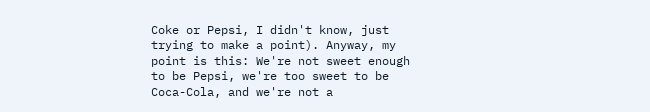Coke or Pepsi, I didn't know, just trying to make a point). Anyway, my point is this: We're not sweet enough to be Pepsi, we're too sweet to be Coca-Cola, and we're not a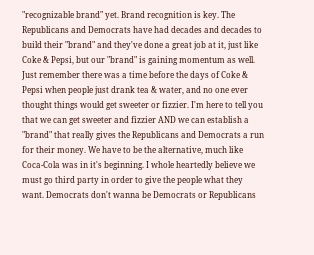"recognizable brand" yet. Brand recognition is key. The Republicans and Democrats have had decades and decades to build their "brand" and they've done a great job at it, just like Coke & Pepsi, but our "brand" is gaining momentum as well. Just remember there was a time before the days of Coke & Pepsi when people just drank tea & water, and no one ever thought things would get sweeter or fizzier. I'm here to tell you that we can get sweeter and fizzier AND we can establish a "brand" that really gives the Republicans and Democrats a run for their money. We have to be the alternative, much like Coca-Cola was in it's beginning. I whole heartedly believe we must go third party in order to give the people what they want. Democrats don't wanna be Democrats or Republicans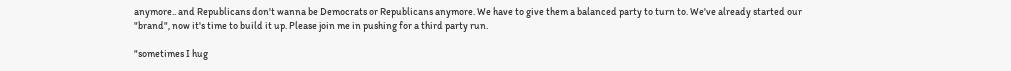anymore.. and Republicans don't wanna be Democrats or Republicans anymore. We have to give them a balanced party to turn to. We've already started our "brand", now it's time to build it up. Please join me in pushing for a third party run.

"sometimes I hug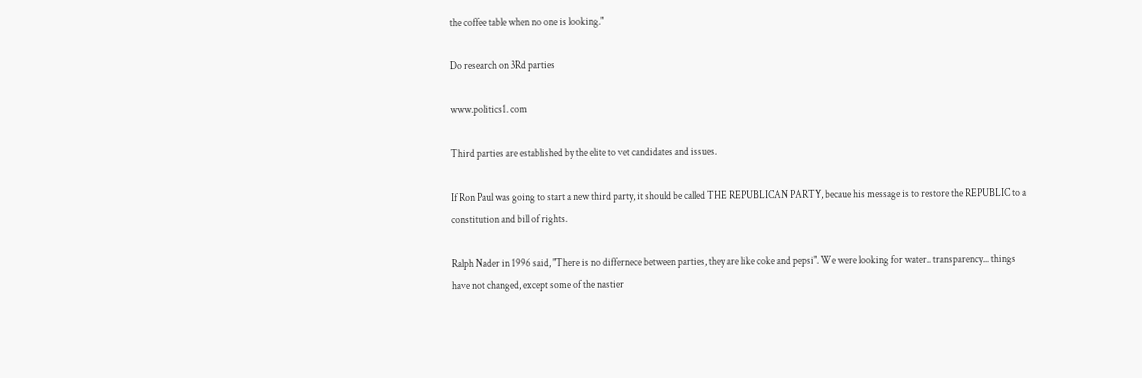the coffee table when no one is looking."

Do research on 3Rd parties

www.politics1. com

Third parties are established by the elite to vet candidates and issues.

If Ron Paul was going to start a new third party, it should be called THE REPUBLICAN PARTY, becaue his message is to restore the REPUBLIC to a constitution and bill of rights.

Ralph Nader in 1996 said, "There is no differnece between parties, they are like coke and pepsi". We were looking for water.. transparency... things have not changed, except some of the nastier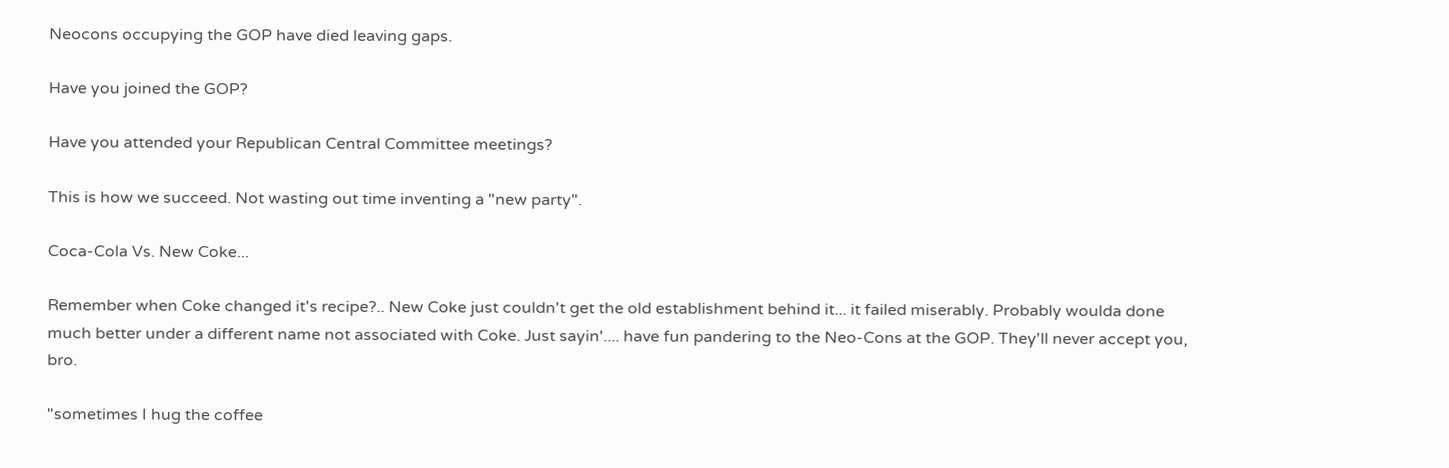Neocons occupying the GOP have died leaving gaps.

Have you joined the GOP?

Have you attended your Republican Central Committee meetings?

This is how we succeed. Not wasting out time inventing a "new party".

Coca-Cola Vs. New Coke...

Remember when Coke changed it's recipe?.. New Coke just couldn't get the old establishment behind it... it failed miserably. Probably woulda done much better under a different name not associated with Coke. Just sayin'.... have fun pandering to the Neo-Cons at the GOP. They'll never accept you, bro.

"sometimes I hug the coffee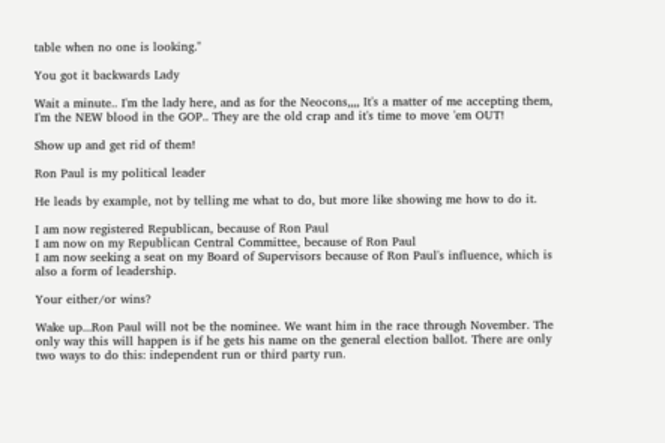table when no one is looking."

You got it backwards Lady

Wait a minute.. I'm the lady here, and as for the Neocons,,,, It's a matter of me accepting them, I'm the NEW blood in the GOP.. They are the old crap and it's time to move 'em OUT!

Show up and get rid of them!

Ron Paul is my political leader

He leads by example, not by telling me what to do, but more like showing me how to do it.

I am now registered Republican, because of Ron Paul
I am now on my Republican Central Committee, because of Ron Paul
I am now seeking a seat on my Board of Supervisors because of Ron Paul's influence, which is also a form of leadership.

Your either/or wins?

Wake up...Ron Paul will not be the nominee. We want him in the race through November. The only way this will happen is if he gets his name on the general election ballot. There are only two ways to do this: independent run or third party run.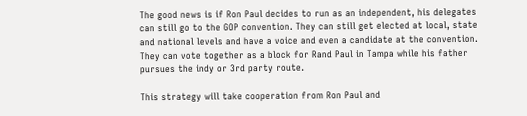The good news is if Ron Paul decides to run as an independent, his delegates can still go to the GOP convention. They can still get elected at local, state and national levels and have a voice and even a candidate at the convention. They can vote together as a block for Rand Paul in Tampa while his father pursues the indy or 3rd party route.

This strategy will take cooperation from Ron Paul and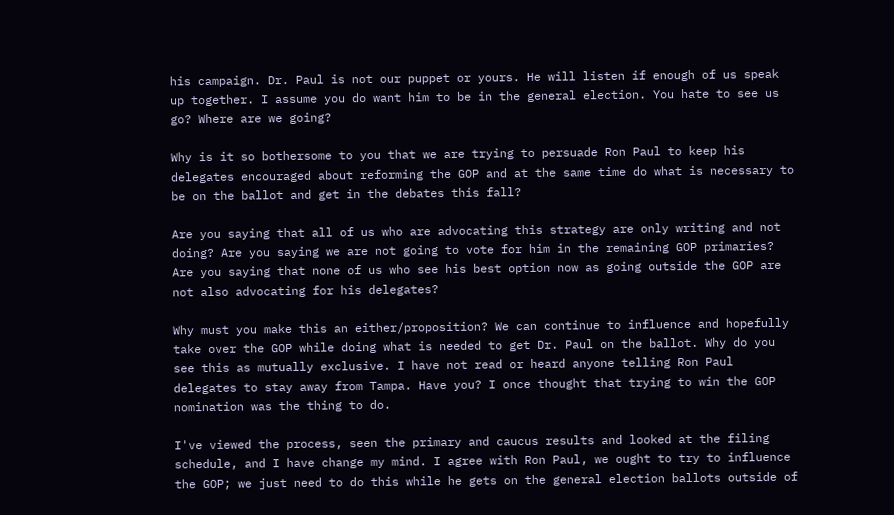his campaign. Dr. Paul is not our puppet or yours. He will listen if enough of us speak up together. I assume you do want him to be in the general election. You hate to see us go? Where are we going?

Why is it so bothersome to you that we are trying to persuade Ron Paul to keep his delegates encouraged about reforming the GOP and at the same time do what is necessary to be on the ballot and get in the debates this fall?

Are you saying that all of us who are advocating this strategy are only writing and not doing? Are you saying we are not going to vote for him in the remaining GOP primaries? Are you saying that none of us who see his best option now as going outside the GOP are not also advocating for his delegates?

Why must you make this an either/proposition? We can continue to influence and hopefully take over the GOP while doing what is needed to get Dr. Paul on the ballot. Why do you see this as mutually exclusive. I have not read or heard anyone telling Ron Paul delegates to stay away from Tampa. Have you? I once thought that trying to win the GOP nomination was the thing to do.

I've viewed the process, seen the primary and caucus results and looked at the filing schedule, and I have change my mind. I agree with Ron Paul, we ought to try to influence the GOP; we just need to do this while he gets on the general election ballots outside of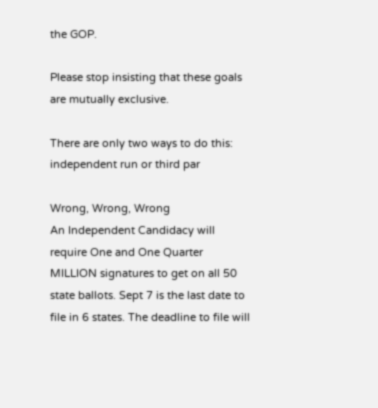the GOP.

Please stop insisting that these goals are mutually exclusive.

There are only two ways to do this: independent run or third par

Wrong, Wrong, Wrong
An Independent Candidacy will require One and One Quarter MILLION signatures to get on all 50 state ballots. Sept 7 is the last date to file in 6 states. The deadline to file will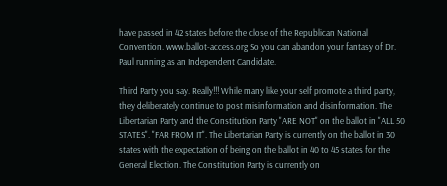have passed in 42 states before the close of the Republican National Convention. www.ballot-access.org So you can abandon your fantasy of Dr. Paul running as an Independent Candidate.

Third Party you say. Really!!! While many like your self promote a third party, they deliberately continue to post misinformation and disinformation. The Libertarian Party and the Constitution Party "ARE NOT" on the ballot in "ALL 50 STATES". "FAR FROM IT". The Libertarian Party is currently on the ballot in 30 states with the expectation of being on the ballot in 40 to 45 states for the General Election. The Constitution Party is currently on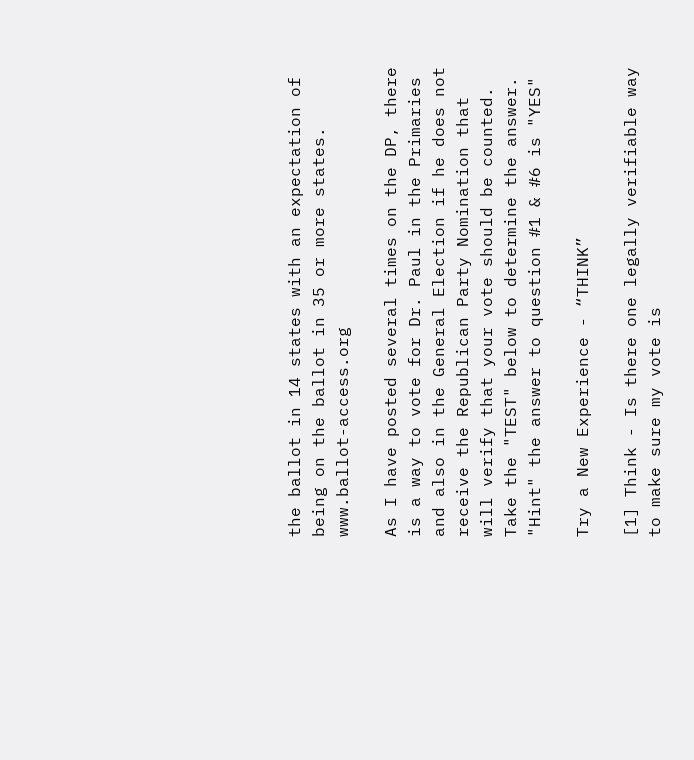the ballot in 14 states with an expectation of being on the ballot in 35 or more states. www.ballot-access.org

As I have posted several times on the DP, there is a way to vote for Dr. Paul in the Primaries and also in the General Election if he does not receive the Republican Party Nomination that will verify that your vote should be counted. Take the "TEST" below to determine the answer. "Hint" the answer to question #1 & #6 is "YES"

Try a New Experience - “THINK”

[1] Think - Is there one legally verifiable way to make sure my vote is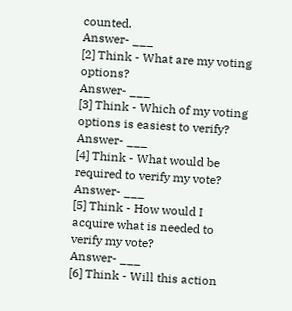counted.
Answer- ___
[2] Think - What are my voting options?
Answer- ___
[3] Think - Which of my voting options is easiest to verify?
Answer- ___
[4] Think - What would be required to verify my vote?
Answer- ___
[5] Think - How would I acquire what is needed to verify my vote?
Answer- ___
[6] Think - Will this action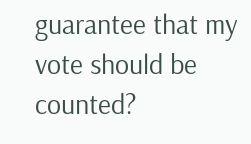guarantee that my vote should be counted?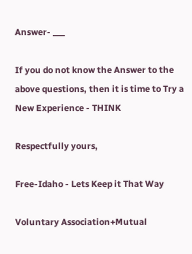Answer- ___

If you do not know the Answer to the above questions, then it is time to Try a New Experience - THINK

Respectfully yours,

Free-Idaho - Lets Keep it That Way

Voluntary Association+Mutual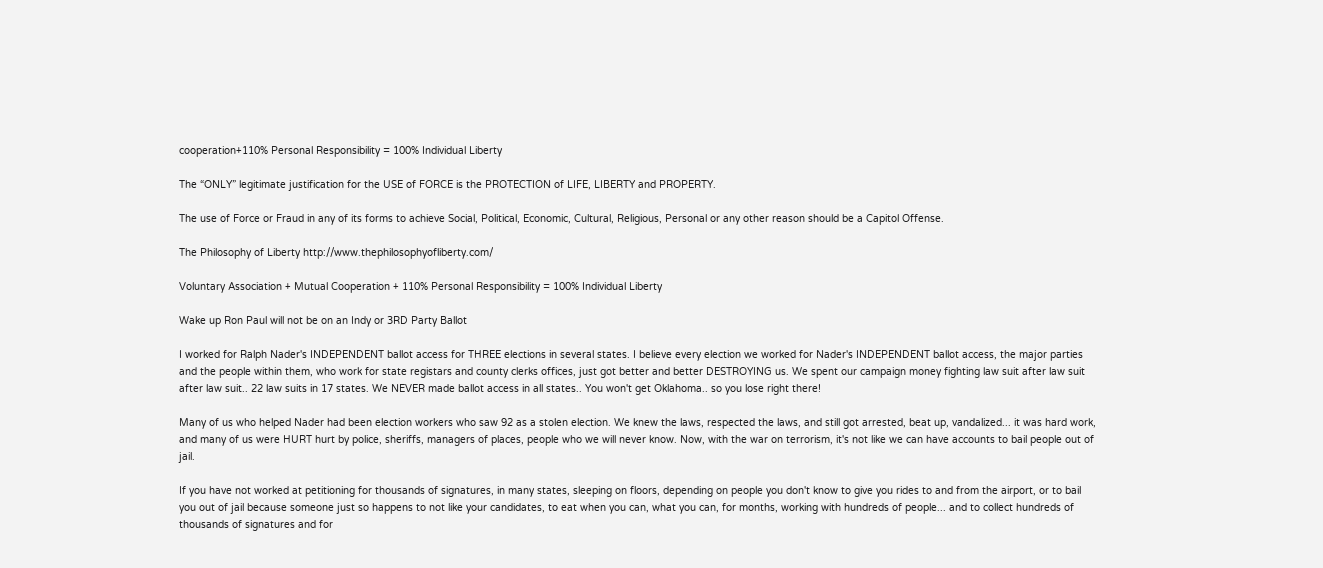cooperation+110% Personal Responsibility = 100% Individual Liberty

The “ONLY” legitimate justification for the USE of FORCE is the PROTECTION of LIFE, LIBERTY and PROPERTY.

The use of Force or Fraud in any of its forms to achieve Social, Political, Economic, Cultural, Religious, Personal or any other reason should be a Capitol Offense.

The Philosophy of Liberty http://www.thephilosophyofliberty.com/

Voluntary Association + Mutual Cooperation + 110% Personal Responsibility = 100% Individual Liberty

Wake up Ron Paul will not be on an Indy or 3RD Party Ballot

I worked for Ralph Nader's INDEPENDENT ballot access for THREE elections in several states. I believe every election we worked for Nader's INDEPENDENT ballot access, the major parties and the people within them, who work for state registars and county clerks offices, just got better and better DESTROYING us. We spent our campaign money fighting law suit after law suit after law suit.. 22 law suits in 17 states. We NEVER made ballot access in all states.. You won't get Oklahoma.. so you lose right there!

Many of us who helped Nader had been election workers who saw 92 as a stolen election. We knew the laws, respected the laws, and still got arrested, beat up, vandalized... it was hard work, and many of us were HURT hurt by police, sheriffs, managers of places, people who we will never know. Now, with the war on terrorism, it's not like we can have accounts to bail people out of jail.

If you have not worked at petitioning for thousands of signatures, in many states, sleeping on floors, depending on people you don't know to give you rides to and from the airport, or to bail you out of jail because someone just so happens to not like your candidates, to eat when you can, what you can, for months, working with hundreds of people... and to collect hundreds of thousands of signatures and for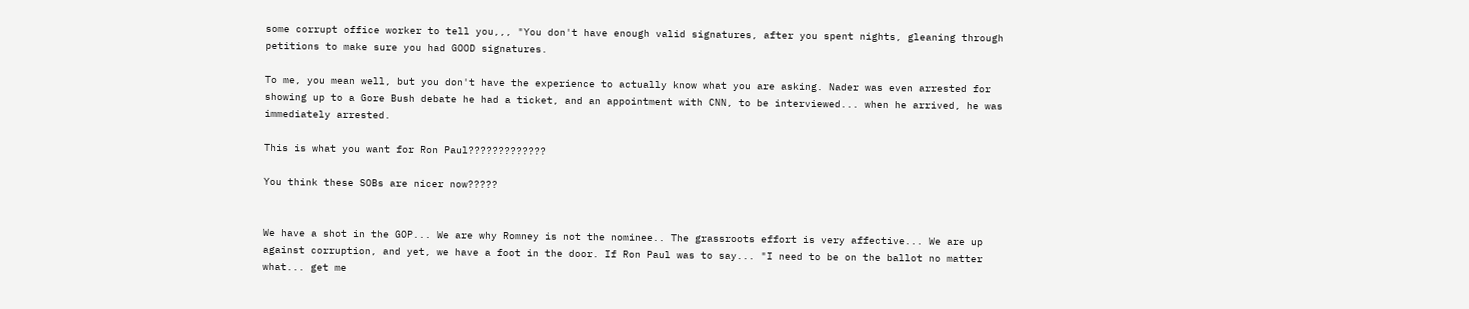some corrupt office worker to tell you,,, "You don't have enough valid signatures, after you spent nights, gleaning through petitions to make sure you had GOOD signatures.

To me, you mean well, but you don't have the experience to actually know what you are asking. Nader was even arrested for showing up to a Gore Bush debate he had a ticket, and an appointment with CNN, to be interviewed... when he arrived, he was immediately arrested.

This is what you want for Ron Paul?????????????

You think these SOBs are nicer now?????


We have a shot in the GOP... We are why Romney is not the nominee.. The grassroots effort is very affective... We are up against corruption, and yet, we have a foot in the door. If Ron Paul was to say... "I need to be on the ballot no matter what... get me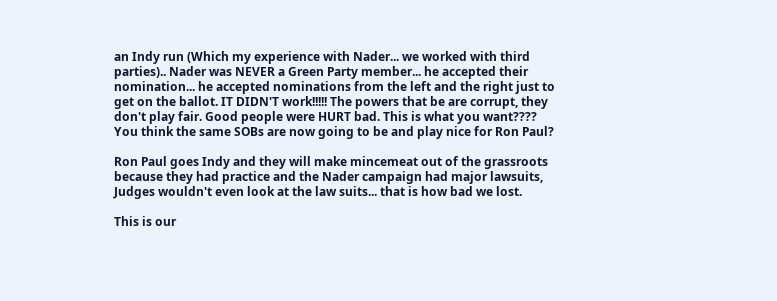an Indy run (Which my experience with Nader... we worked with third parties).. Nader was NEVER a Green Party member... he accepted their nomination... he accepted nominations from the left and the right just to get on the ballot. IT DIDN'T work!!!!! The powers that be are corrupt, they don't play fair. Good people were HURT bad. This is what you want???? You think the same SOBs are now going to be and play nice for Ron Paul?

Ron Paul goes Indy and they will make mincemeat out of the grassroots because they had practice and the Nader campaign had major lawsuits, Judges wouldn't even look at the law suits... that is how bad we lost.

This is our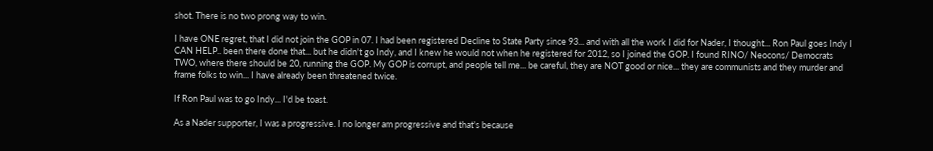shot. There is no two prong way to win.

I have ONE regret, that I did not join the GOP in 07. I had been registered Decline to State Party since 93... and with all the work I did for Nader, I thought... Ron Paul goes Indy I CAN HELP.. been there done that... but he didn't go Indy, and I knew he would not when he registered for 2012, so I joined the GOP. I found RINO/ Neocons/ Democrats TWO, where there should be 20, running the GOP. My GOP is corrupt, and people tell me... be careful, they are NOT good or nice... they are communists and they murder and frame folks to win... I have already been threatened twice.

If Ron Paul was to go Indy... I'd be toast.

As a Nader supporter, I was a progressive. I no longer am progressive and that's because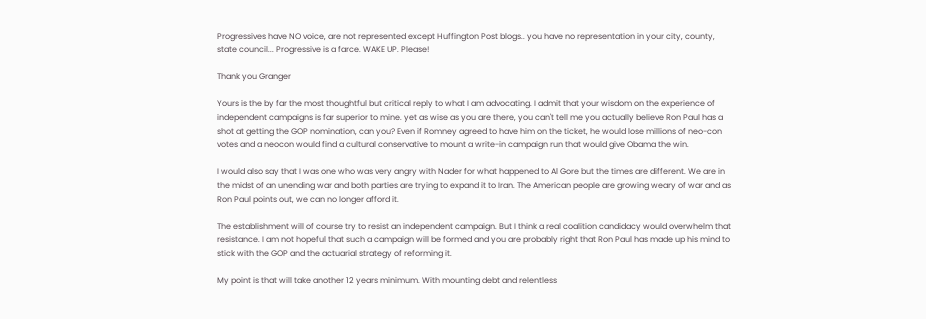Progressives have NO voice, are not represented except Huffington Post blogs.. you have no representation in your city, county, state council... Progressive is a farce. WAKE UP. Please!

Thank you Granger

Yours is the by far the most thoughtful but critical reply to what I am advocating. I admit that your wisdom on the experience of independent campaigns is far superior to mine. yet as wise as you are there, you can't tell me you actually believe Ron Paul has a shot at getting the GOP nomination, can you? Even if Romney agreed to have him on the ticket, he would lose millions of neo-con votes and a neocon would find a cultural conservative to mount a write-in campaign run that would give Obama the win.

I would also say that I was one who was very angry with Nader for what happened to Al Gore but the times are different. We are in the midst of an unending war and both parties are trying to expand it to Iran. The American people are growing weary of war and as Ron Paul points out, we can no longer afford it.

The establishment will of course try to resist an independent campaign. But I think a real coalition candidacy would overwhelm that resistance. I am not hopeful that such a campaign will be formed and you are probably right that Ron Paul has made up his mind to stick with the GOP and the actuarial strategy of reforming it.

My point is that will take another 12 years minimum. With mounting debt and relentless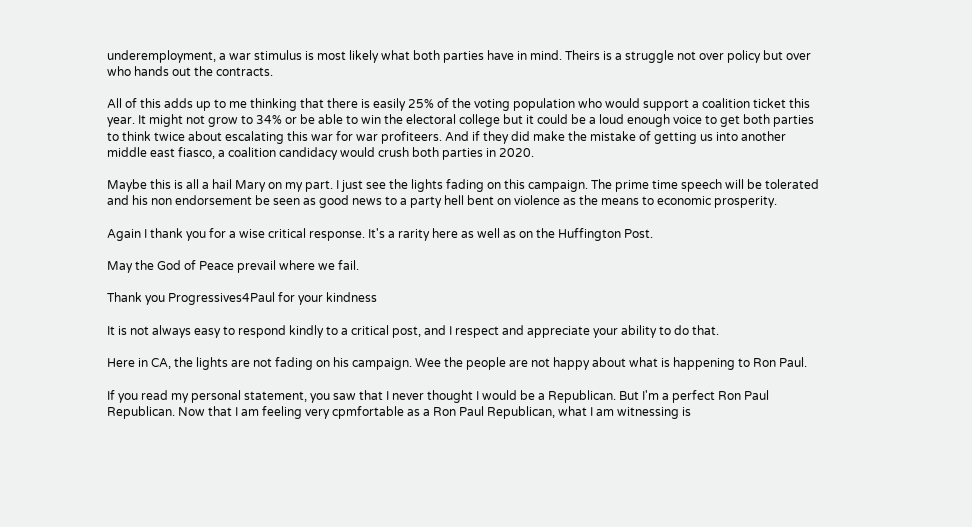underemployment, a war stimulus is most likely what both parties have in mind. Theirs is a struggle not over policy but over who hands out the contracts.

All of this adds up to me thinking that there is easily 25% of the voting population who would support a coalition ticket this year. It might not grow to 34% or be able to win the electoral college but it could be a loud enough voice to get both parties to think twice about escalating this war for war profiteers. And if they did make the mistake of getting us into another middle east fiasco, a coalition candidacy would crush both parties in 2020.

Maybe this is all a hail Mary on my part. I just see the lights fading on this campaign. The prime time speech will be tolerated and his non endorsement be seen as good news to a party hell bent on violence as the means to economic prosperity.

Again I thank you for a wise critical response. It's a rarity here as well as on the Huffington Post.

May the God of Peace prevail where we fail.

Thank you Progressives4Paul for your kindness

It is not always easy to respond kindly to a critical post, and I respect and appreciate your ability to do that.

Here in CA, the lights are not fading on his campaign. Wee the people are not happy about what is happening to Ron Paul.

If you read my personal statement, you saw that I never thought I would be a Republican. But I'm a perfect Ron Paul Republican. Now that I am feeling very cpmfortable as a Ron Paul Republican, what I am witnessing is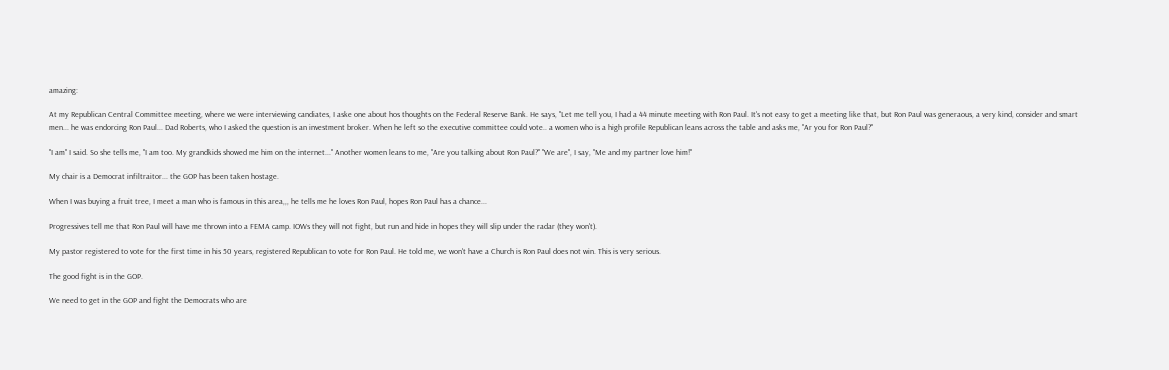amazing:

At my Republican Central Committee meeting, where we were interviewing candiates, I aske one about hos thoughts on the Federal Reserve Bank. He says, "Let me tell you, I had a 44 minute meeting with Ron Paul. It's not easy to get a meeting like that, but Ron Paul was generaous, a very kind, consider and smart men... he was endorcing Ron Paul... Dad Roberts, who I asked the question is an investment broker. When he left so the executive committee could vote.. a women who is a high profile Republican leans across the table and asks me, "Ar you for Ron Paul?"

"I am" I said. So she tells me, "I am too. My grandkids showed me him on the internet..." Another women leans to me, "Are you talking about Ron Paul?" "We are", I say, "Me and my partner love him!"

My chair is a Democrat infiltraitor... the GOP has been taken hostage.

When I was buying a fruit tree, I meet a man who is famous in this area,,, he tells me he loves Ron Paul, hopes Ron Paul has a chance...

Progressives tell me that Ron Paul will have me thrown into a FEMA camp. IOWs they will not fight, but run and hide in hopes they will slip under the radar (they won't).

My pastor registered to vote for the first time in his 50 years, registered Republican to vote for Ron Paul. He told me, we won't have a Church is Ron Paul does not win. This is very serious.

The good fight is in the GOP.

We need to get in the GOP and fight the Democrats who are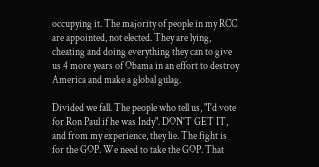occupying it. The majority of people in my RCC are appointed, not elected. They are lying, cheating and doing everything they can to give us 4 more years of Obama in an effort to destroy America and make a global gulag.

Divided we fall. The people who tell us, "I'd vote for Ron Paul if he was Indy". DON'T GET IT, and from my experience, they lie. The fight is for the GOP. We need to take the GOP. That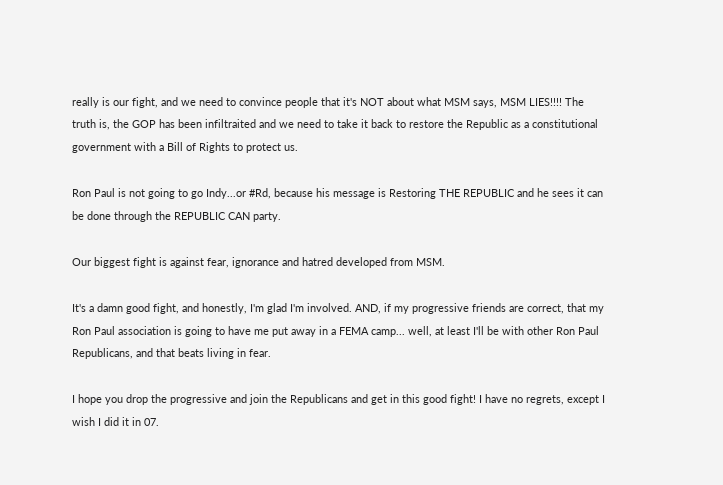really is our fight, and we need to convince people that it's NOT about what MSM says, MSM LIES!!!! The truth is, the GOP has been infiltraited and we need to take it back to restore the Republic as a constitutional government with a Bill of Rights to protect us.

Ron Paul is not going to go Indy...or #Rd, because his message is Restoring THE REPUBLIC and he sees it can be done through the REPUBLIC CAN party.

Our biggest fight is against fear, ignorance and hatred developed from MSM.

It's a damn good fight, and honestly, I'm glad I'm involved. AND, if my progressive friends are correct, that my Ron Paul association is going to have me put away in a FEMA camp... well, at least I'll be with other Ron Paul Republicans, and that beats living in fear.

I hope you drop the progressive and join the Republicans and get in this good fight! I have no regrets, except I wish I did it in 07.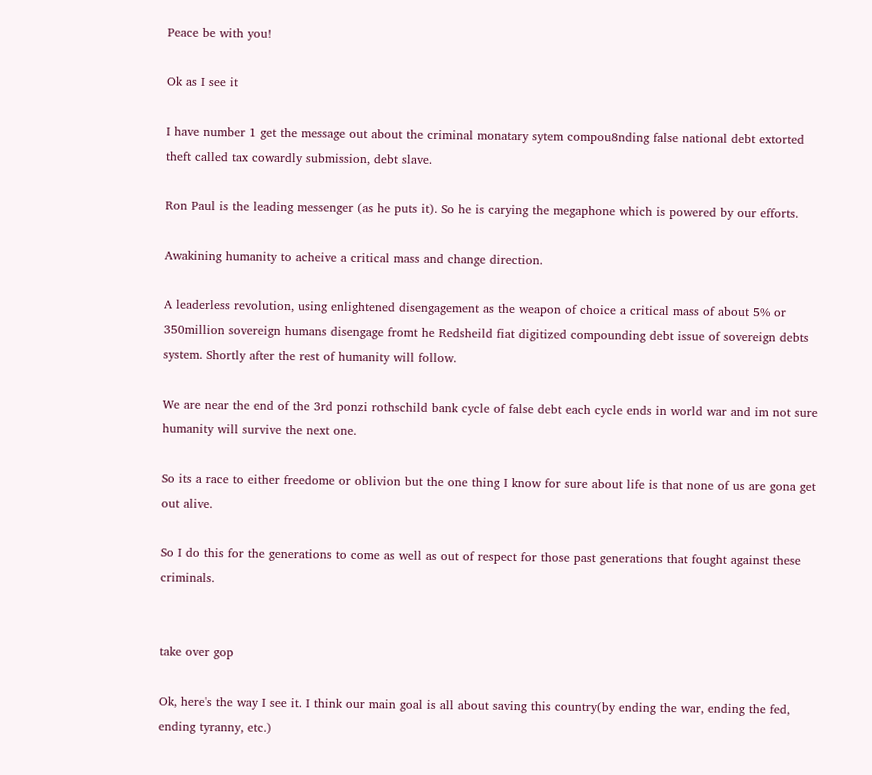Peace be with you!

Ok as I see it

I have number 1 get the message out about the criminal monatary sytem compou8nding false national debt extorted theft called tax cowardly submission, debt slave.

Ron Paul is the leading messenger (as he puts it). So he is carying the megaphone which is powered by our efforts.

Awakining humanity to acheive a critical mass and change direction.

A leaderless revolution, using enlightened disengagement as the weapon of choice a critical mass of about 5% or 350million sovereign humans disengage fromt he Redsheild fiat digitized compounding debt issue of sovereign debts system. Shortly after the rest of humanity will follow.

We are near the end of the 3rd ponzi rothschild bank cycle of false debt each cycle ends in world war and im not sure humanity will survive the next one.

So its a race to either freedome or oblivion but the one thing I know for sure about life is that none of us are gona get out alive.

So I do this for the generations to come as well as out of respect for those past generations that fought against these criminals.


take over gop

Ok, here's the way I see it. I think our main goal is all about saving this country(by ending the war, ending the fed, ending tyranny, etc.)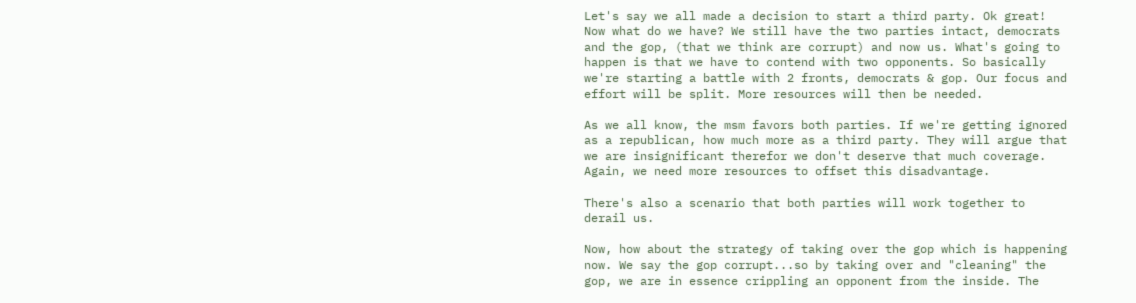Let's say we all made a decision to start a third party. Ok great! Now what do we have? We still have the two parties intact, democrats and the gop, (that we think are corrupt) and now us. What's going to happen is that we have to contend with two opponents. So basically we're starting a battle with 2 fronts, democrats & gop. Our focus and effort will be split. More resources will then be needed.

As we all know, the msm favors both parties. If we're getting ignored as a republican, how much more as a third party. They will argue that we are insignificant therefor we don't deserve that much coverage. Again, we need more resources to offset this disadvantage.

There's also a scenario that both parties will work together to derail us.

Now, how about the strategy of taking over the gop which is happening now. We say the gop corrupt...so by taking over and "cleaning" the gop, we are in essence crippling an opponent from the inside. The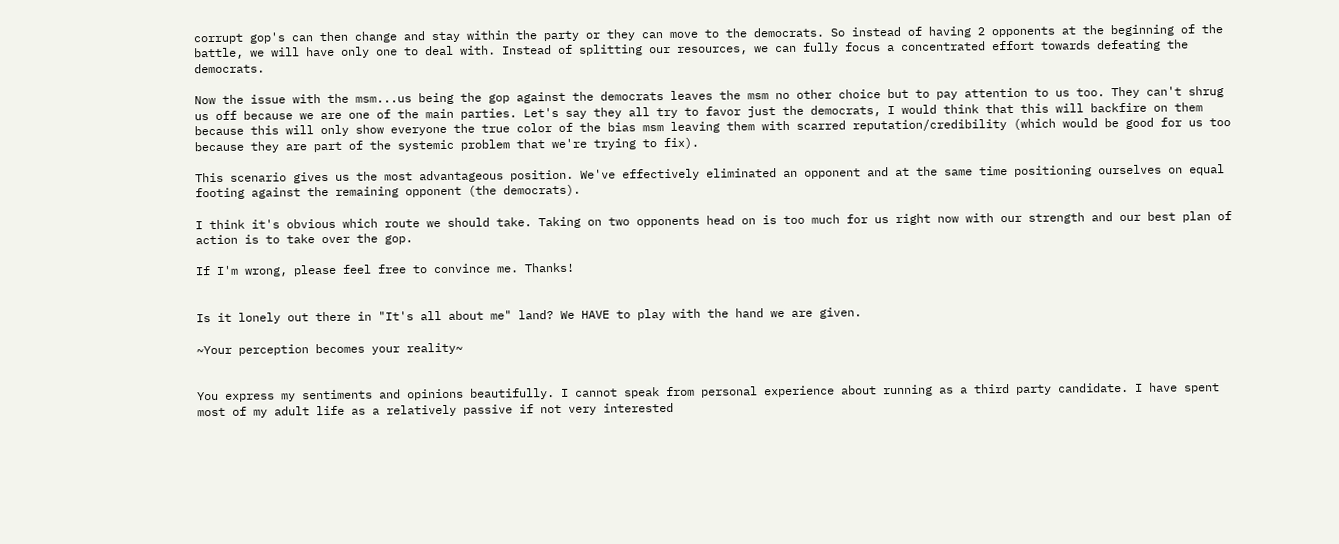corrupt gop's can then change and stay within the party or they can move to the democrats. So instead of having 2 opponents at the beginning of the battle, we will have only one to deal with. Instead of splitting our resources, we can fully focus a concentrated effort towards defeating the democrats.

Now the issue with the msm...us being the gop against the democrats leaves the msm no other choice but to pay attention to us too. They can't shrug us off because we are one of the main parties. Let's say they all try to favor just the democrats, I would think that this will backfire on them because this will only show everyone the true color of the bias msm leaving them with scarred reputation/credibility (which would be good for us too because they are part of the systemic problem that we're trying to fix).

This scenario gives us the most advantageous position. We've effectively eliminated an opponent and at the same time positioning ourselves on equal footing against the remaining opponent (the democrats).

I think it's obvious which route we should take. Taking on two opponents head on is too much for us right now with our strength and our best plan of action is to take over the gop.

If I'm wrong, please feel free to convince me. Thanks!


Is it lonely out there in "It's all about me" land? We HAVE to play with the hand we are given.

~Your perception becomes your reality~


You express my sentiments and opinions beautifully. I cannot speak from personal experience about running as a third party candidate. I have spent most of my adult life as a relatively passive if not very interested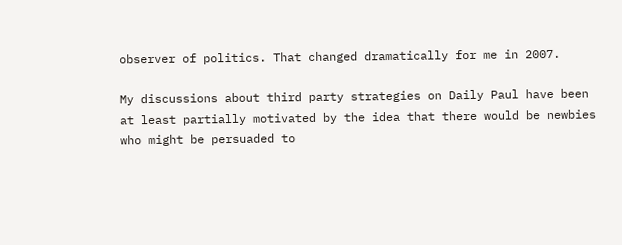observer of politics. That changed dramatically for me in 2007.

My discussions about third party strategies on Daily Paul have been at least partially motivated by the idea that there would be newbies who might be persuaded to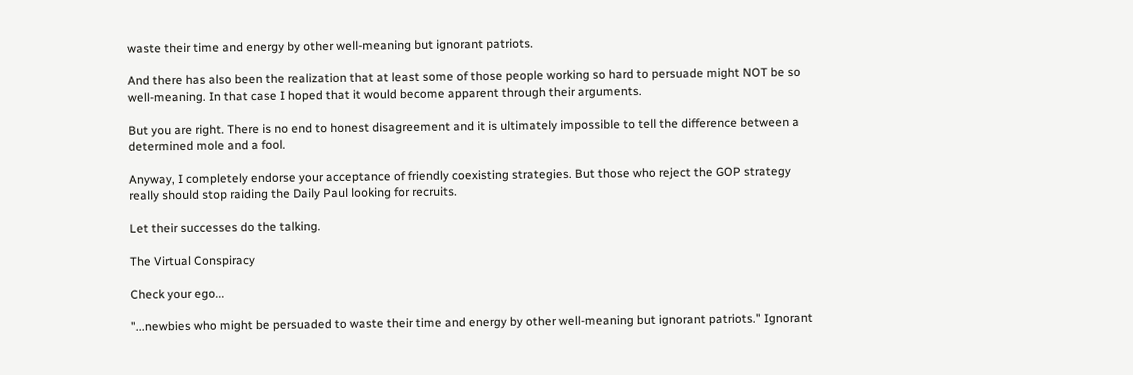waste their time and energy by other well-meaning but ignorant patriots.

And there has also been the realization that at least some of those people working so hard to persuade might NOT be so well-meaning. In that case I hoped that it would become apparent through their arguments.

But you are right. There is no end to honest disagreement and it is ultimately impossible to tell the difference between a determined mole and a fool.

Anyway, I completely endorse your acceptance of friendly coexisting strategies. But those who reject the GOP strategy really should stop raiding the Daily Paul looking for recruits.

Let their successes do the talking.

The Virtual Conspiracy

Check your ego...

"...newbies who might be persuaded to waste their time and energy by other well-meaning but ignorant patriots." Ignorant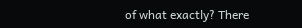of what exactly? There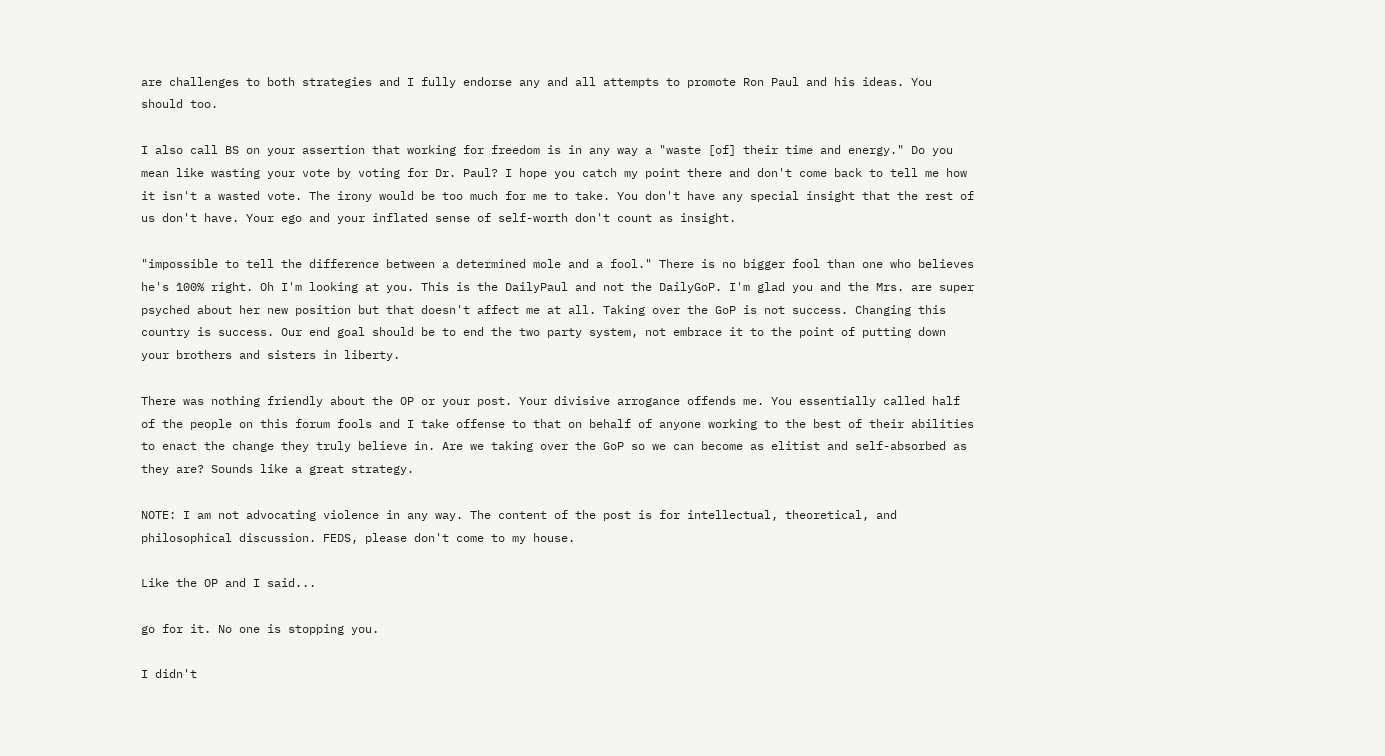are challenges to both strategies and I fully endorse any and all attempts to promote Ron Paul and his ideas. You should too.

I also call BS on your assertion that working for freedom is in any way a "waste [of] their time and energy." Do you mean like wasting your vote by voting for Dr. Paul? I hope you catch my point there and don't come back to tell me how it isn't a wasted vote. The irony would be too much for me to take. You don't have any special insight that the rest of us don't have. Your ego and your inflated sense of self-worth don't count as insight.

"impossible to tell the difference between a determined mole and a fool." There is no bigger fool than one who believes he's 100% right. Oh I'm looking at you. This is the DailyPaul and not the DailyGoP. I'm glad you and the Mrs. are super psyched about her new position but that doesn't affect me at all. Taking over the GoP is not success. Changing this country is success. Our end goal should be to end the two party system, not embrace it to the point of putting down your brothers and sisters in liberty.

There was nothing friendly about the OP or your post. Your divisive arrogance offends me. You essentially called half of the people on this forum fools and I take offense to that on behalf of anyone working to the best of their abilities to enact the change they truly believe in. Are we taking over the GoP so we can become as elitist and self-absorbed as they are? Sounds like a great strategy.

NOTE: I am not advocating violence in any way. The content of the post is for intellectual, theoretical, and philosophical discussion. FEDS, please don't come to my house.

Like the OP and I said...

go for it. No one is stopping you.

I didn't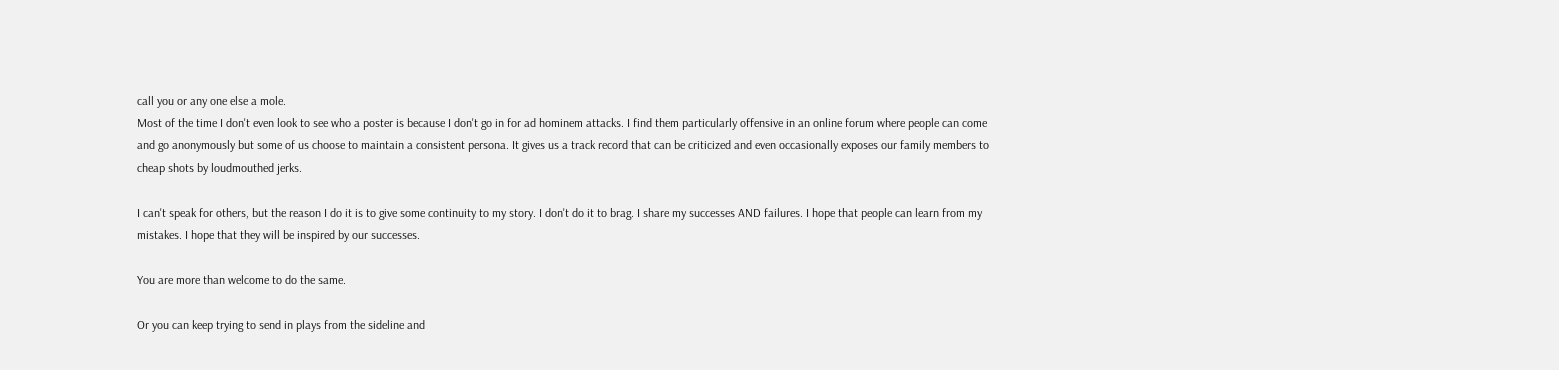call you or any one else a mole.
Most of the time I don't even look to see who a poster is because I don't go in for ad hominem attacks. I find them particularly offensive in an online forum where people can come and go anonymously but some of us choose to maintain a consistent persona. It gives us a track record that can be criticized and even occasionally exposes our family members to cheap shots by loudmouthed jerks.

I can't speak for others, but the reason I do it is to give some continuity to my story. I don't do it to brag. I share my successes AND failures. I hope that people can learn from my mistakes. I hope that they will be inspired by our successes.

You are more than welcome to do the same.

Or you can keep trying to send in plays from the sideline and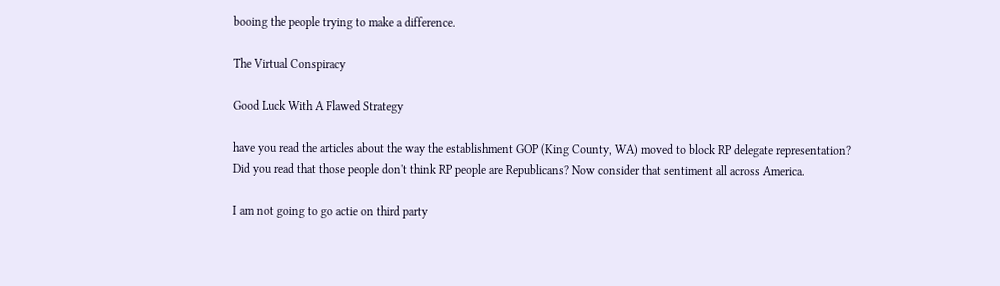booing the people trying to make a difference.

The Virtual Conspiracy

Good Luck With A Flawed Strategy

have you read the articles about the way the establishment GOP (King County, WA) moved to block RP delegate representation? Did you read that those people don't think RP people are Republicans? Now consider that sentiment all across America.

I am not going to go actie on third party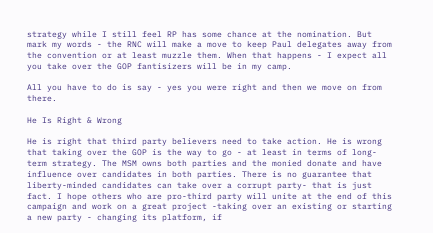strategy while I still feel RP has some chance at the nomination. But mark my words - the RNC will make a move to keep Paul delegates away from the convention or at least muzzle them. When that happens - I expect all you take over the GOP fantisizers will be in my camp.

All you have to do is say - yes you were right and then we move on from there.

He Is Right & Wrong

He is right that third party believers need to take action. He is wrong that taking over the GOP is the way to go - at least in terms of long-term strategy. The MSM owns both parties and the monied donate and have influence over candidates in both parties. There is no guarantee that liberty-minded candidates can take over a corrupt party- that is just fact. I hope others who are pro-third party will unite at the end of this campaign and work on a great project -taking over an existing or starting a new party - changing its platform, if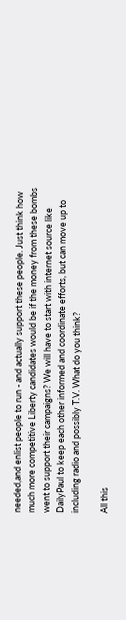needed,and enlist people to run - and actually support these people. Just think how much more competitive Liberty candidates would be if the money from these bombs went to support their campaigns? We will have to start with internet source like DailyPaul to keep each other informed and coordinate efforts, but can move up to including radio and possibly T.V. What do you think?

All this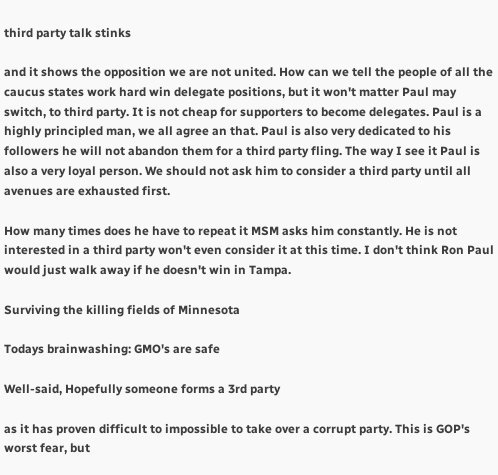third party talk stinks

and it shows the opposition we are not united. How can we tell the people of all the caucus states work hard win delegate positions, but it won't matter Paul may switch, to third party. It is not cheap for supporters to become delegates. Paul is a highly principled man, we all agree an that. Paul is also very dedicated to his followers he will not abandon them for a third party fling. The way I see it Paul is also a very loyal person. We should not ask him to consider a third party until all avenues are exhausted first.

How many times does he have to repeat it MSM asks him constantly. He is not interested in a third party won't even consider it at this time. I don't think Ron Paul would just walk away if he doesn't win in Tampa.

Surviving the killing fields of Minnesota

Todays brainwashing: GMO's are safe

Well-said, Hopefully someone forms a 3rd party

as it has proven difficult to impossible to take over a corrupt party. This is GOP's worst fear, but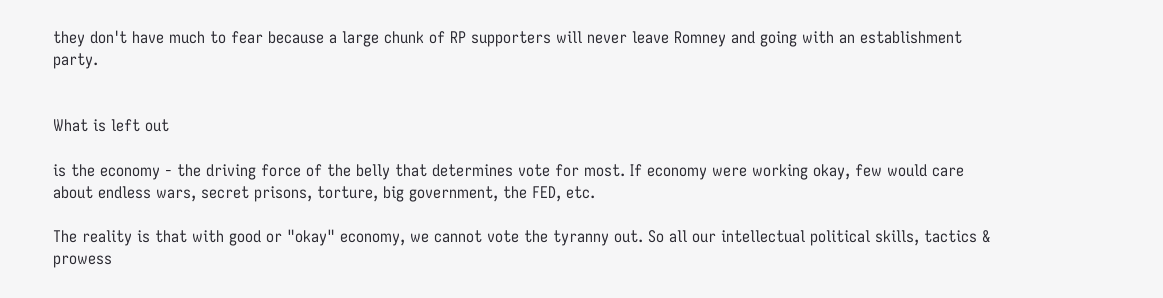they don't have much to fear because a large chunk of RP supporters will never leave Romney and going with an establishment party.


What is left out

is the economy - the driving force of the belly that determines vote for most. If economy were working okay, few would care about endless wars, secret prisons, torture, big government, the FED, etc.

The reality is that with good or "okay" economy, we cannot vote the tyranny out. So all our intellectual political skills, tactics & prowess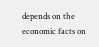depends on the economic facts on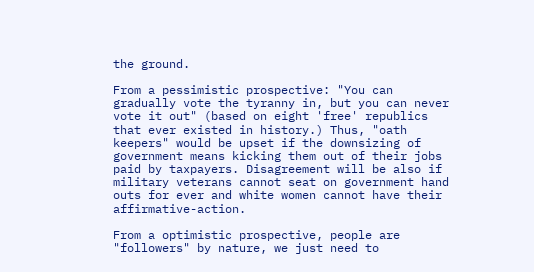the ground.

From a pessimistic prospective: "You can gradually vote the tyranny in, but you can never vote it out" (based on eight 'free' republics that ever existed in history.) Thus, "oath keepers" would be upset if the downsizing of government means kicking them out of their jobs paid by taxpayers. Disagreement will be also if military veterans cannot seat on government hand outs for ever and white women cannot have their affirmative-action.

From a optimistic prospective, people are "followers" by nature, we just need to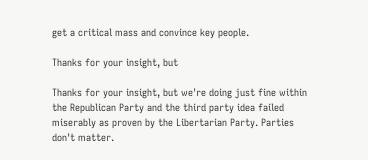get a critical mass and convince key people.

Thanks for your insight, but

Thanks for your insight, but we're doing just fine within the Republican Party and the third party idea failed miserably as proven by the Libertarian Party. Parties don't matter.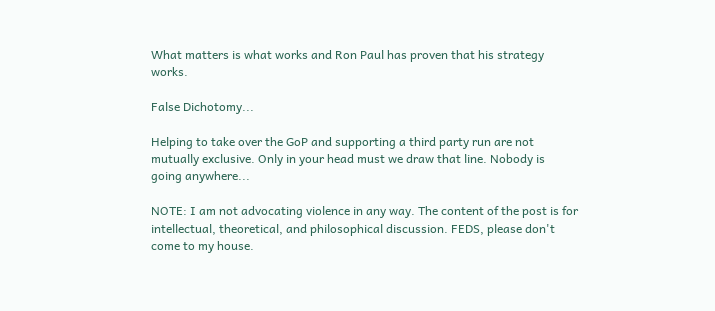What matters is what works and Ron Paul has proven that his strategy works.

False Dichotomy...

Helping to take over the GoP and supporting a third party run are not mutually exclusive. Only in your head must we draw that line. Nobody is going anywhere...

NOTE: I am not advocating violence in any way. The content of the post is for intellectual, theoretical, and philosophical discussion. FEDS, please don't come to my house.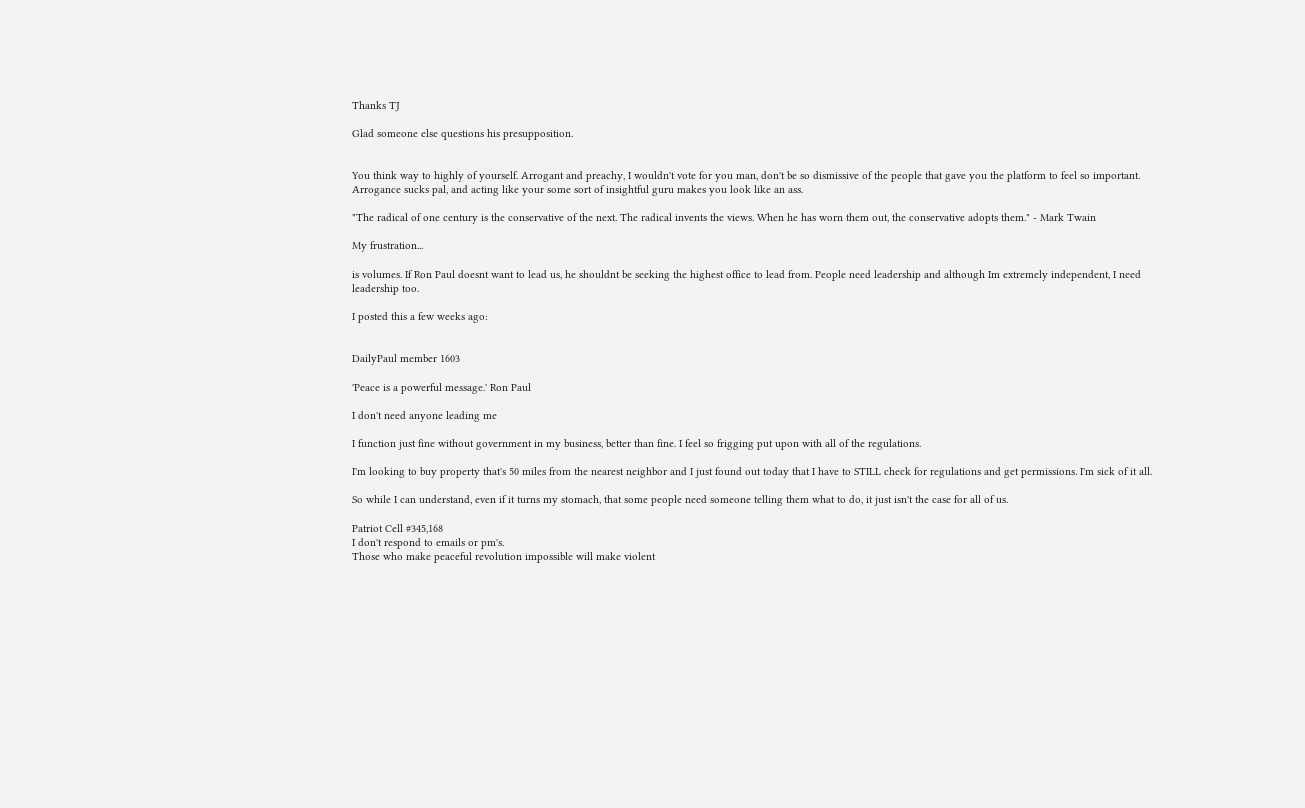Thanks TJ

Glad someone else questions his presupposition.


You think way to highly of yourself. Arrogant and preachy, I wouldn't vote for you man, don't be so dismissive of the people that gave you the platform to feel so important. Arrogance sucks pal, and acting like your some sort of insightful guru makes you look like an ass.

"The radical of one century is the conservative of the next. The radical invents the views. When he has worn them out, the conservative adopts them." - Mark Twain

My frustration...

is volumes. If Ron Paul doesnt want to lead us, he shouldnt be seeking the highest office to lead from. People need leadership and although Im extremely independent, I need leadership too.

I posted this a few weeks ago:


DailyPaul member 1603

'Peace is a powerful message.' Ron Paul

I don't need anyone leading me

I function just fine without government in my business, better than fine. I feel so frigging put upon with all of the regulations.

I'm looking to buy property that's 50 miles from the nearest neighbor and I just found out today that I have to STILL check for regulations and get permissions. I'm sick of it all.

So while I can understand, even if it turns my stomach, that some people need someone telling them what to do, it just isn't the case for all of us.

Patriot Cell #345,168
I don't respond to emails or pm's.
Those who make peaceful revolution impossible will make violent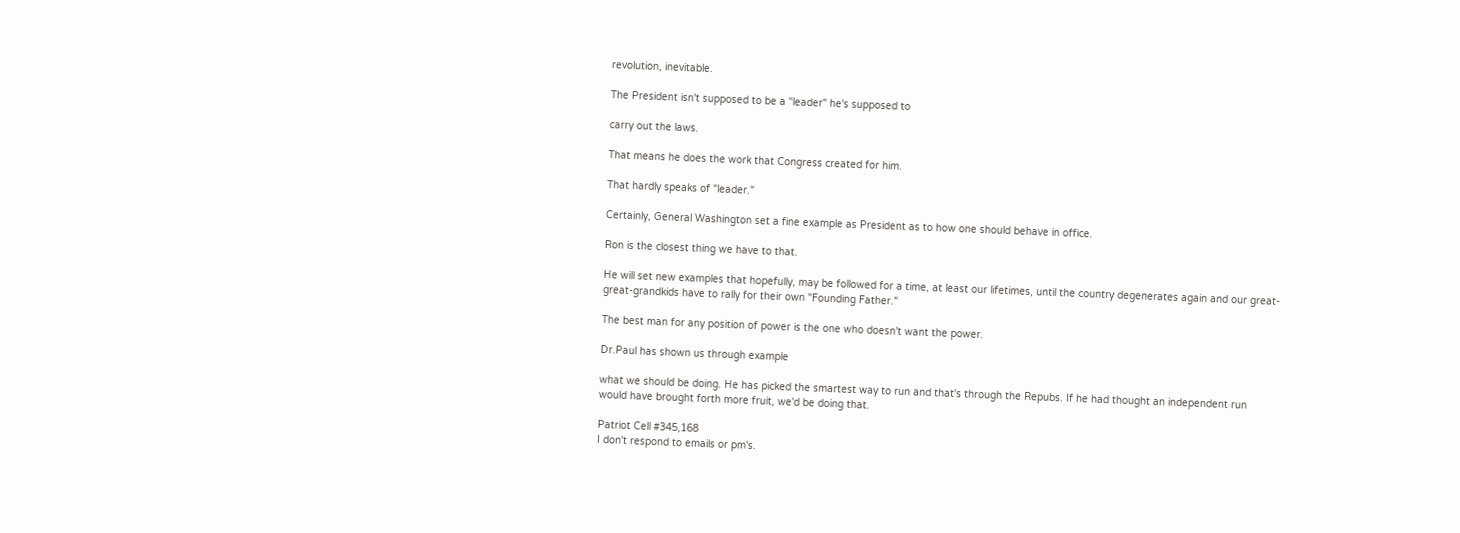revolution, inevitable.

The President isn't supposed to be a "leader" he's supposed to

carry out the laws.

That means he does the work that Congress created for him.

That hardly speaks of "leader."

Certainly, General Washington set a fine example as President as to how one should behave in office.

Ron is the closest thing we have to that.

He will set new examples that hopefully, may be followed for a time, at least our lifetimes, until the country degenerates again and our great-great-grandkids have to rally for their own "Founding Father."

The best man for any position of power is the one who doesn't want the power.

Dr.Paul has shown us through example

what we should be doing. He has picked the smartest way to run and that's through the Repubs. If he had thought an independent run would have brought forth more fruit, we'd be doing that.

Patriot Cell #345,168
I don't respond to emails or pm's.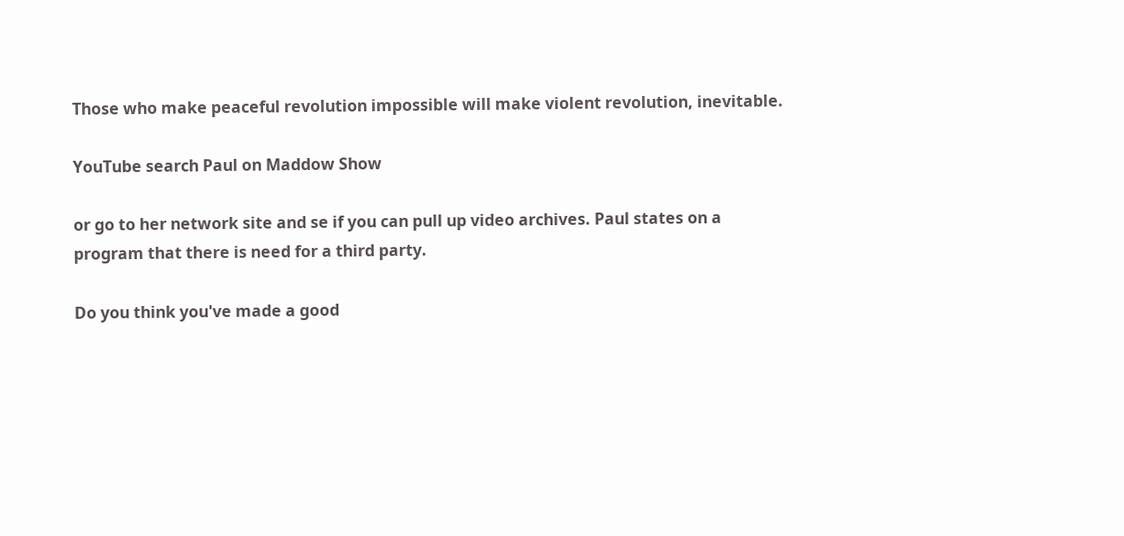Those who make peaceful revolution impossible will make violent revolution, inevitable.

YouTube search Paul on Maddow Show

or go to her network site and se if you can pull up video archives. Paul states on a program that there is need for a third party.

Do you think you've made a good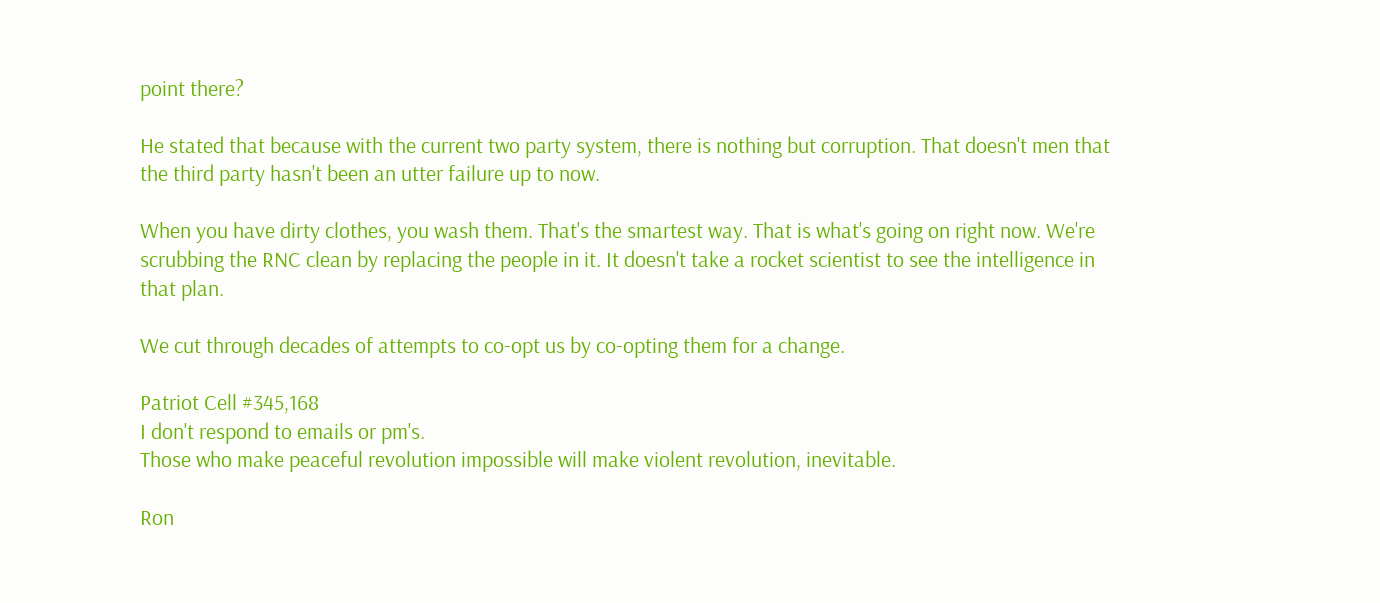point there?

He stated that because with the current two party system, there is nothing but corruption. That doesn't men that the third party hasn't been an utter failure up to now.

When you have dirty clothes, you wash them. That's the smartest way. That is what's going on right now. We're scrubbing the RNC clean by replacing the people in it. It doesn't take a rocket scientist to see the intelligence in that plan.

We cut through decades of attempts to co-opt us by co-opting them for a change.

Patriot Cell #345,168
I don't respond to emails or pm's.
Those who make peaceful revolution impossible will make violent revolution, inevitable.

Ron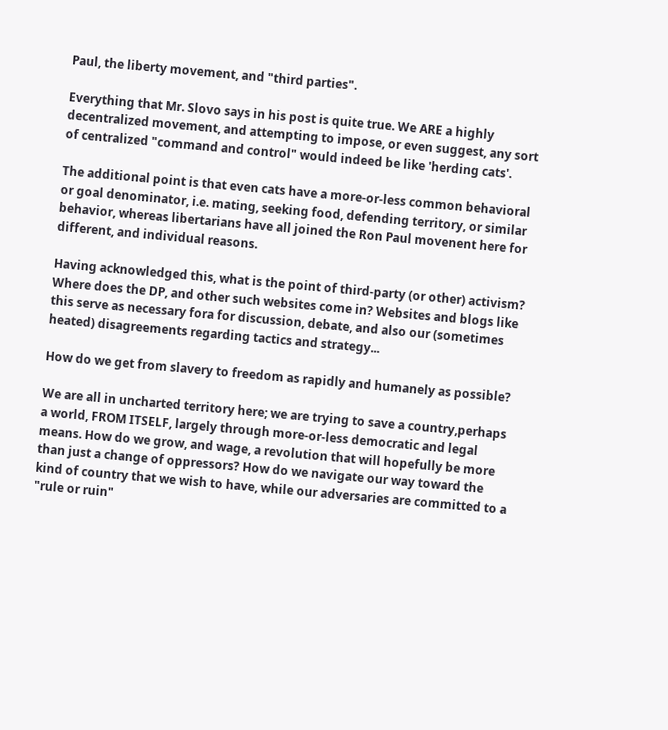Paul, the liberty movement, and "third parties".

Everything that Mr. Slovo says in his post is quite true. We ARE a highly decentralized movement, and attempting to impose, or even suggest, any sort of centralized "command and control" would indeed be like 'herding cats'.

The additional point is that even cats have a more-or-less common behavioral or goal denominator, i.e. mating, seeking food, defending territory, or similar behavior, whereas libertarians have all joined the Ron Paul movenent here for different, and individual reasons.

Having acknowledged this, what is the point of third-party (or other) activism? Where does the DP, and other such websites come in? Websites and blogs like this serve as necessary fora for discussion, debate, and also our (sometimes heated) disagreements regarding tactics and strategy...

How do we get from slavery to freedom as rapidly and humanely as possible?

We are all in uncharted territory here; we are trying to save a country,perhaps a world, FROM ITSELF, largely through more-or-less democratic and legal means. How do we grow, and wage, a revolution that will hopefully be more than just a change of oppressors? How do we navigate our way toward the kind of country that we wish to have, while our adversaries are committed to a "rule or ruin"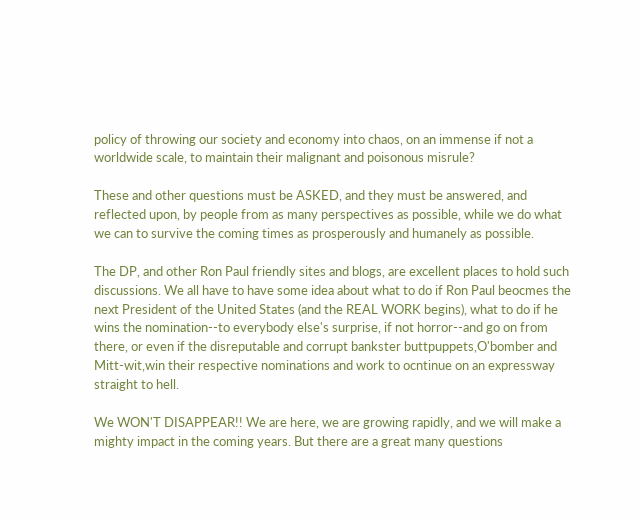policy of throwing our society and economy into chaos, on an immense if not a worldwide scale, to maintain their malignant and poisonous misrule?

These and other questions must be ASKED, and they must be answered, and reflected upon, by people from as many perspectives as possible, while we do what we can to survive the coming times as prosperously and humanely as possible.

The DP, and other Ron Paul friendly sites and blogs, are excellent places to hold such discussions. We all have to have some idea about what to do if Ron Paul beocmes the next President of the United States (and the REAL WORK begins), what to do if he wins the nomination--to everybody else's surprise, if not horror--and go on from there, or even if the disreputable and corrupt bankster buttpuppets,O'bomber and Mitt-wit,win their respective nominations and work to ocntinue on an expressway straight to hell.

We WON'T DISAPPEAR!! We are here, we are growing rapidly, and we will make a mighty impact in the coming years. But there are a great many questions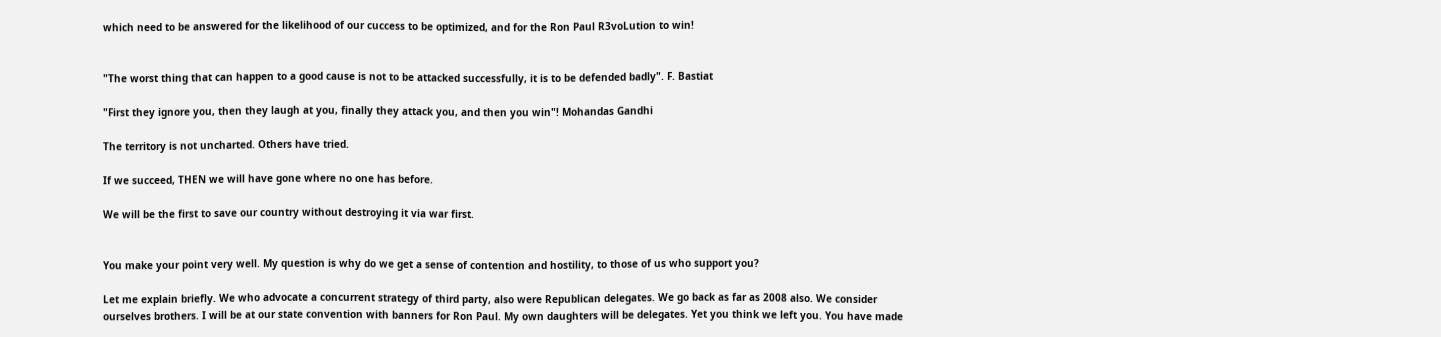which need to be answered for the likelihood of our cuccess to be optimized, and for the Ron Paul R3voLution to win!


"The worst thing that can happen to a good cause is not to be attacked successfully, it is to be defended badly". F. Bastiat

"First they ignore you, then they laugh at you, finally they attack you, and then you win"! Mohandas Gandhi

The territory is not uncharted. Others have tried.

If we succeed, THEN we will have gone where no one has before.

We will be the first to save our country without destroying it via war first.


You make your point very well. My question is why do we get a sense of contention and hostility, to those of us who support you?

Let me explain briefly. We who advocate a concurrent strategy of third party, also were Republican delegates. We go back as far as 2008 also. We consider ourselves brothers. I will be at our state convention with banners for Ron Paul. My own daughters will be delegates. Yet you think we left you. You have made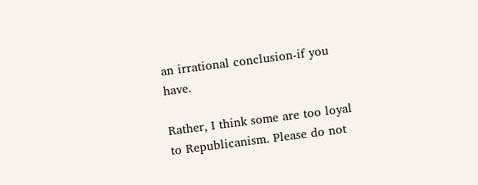an irrational conclusion-if you have.

Rather, I think some are too loyal to Republicanism. Please do not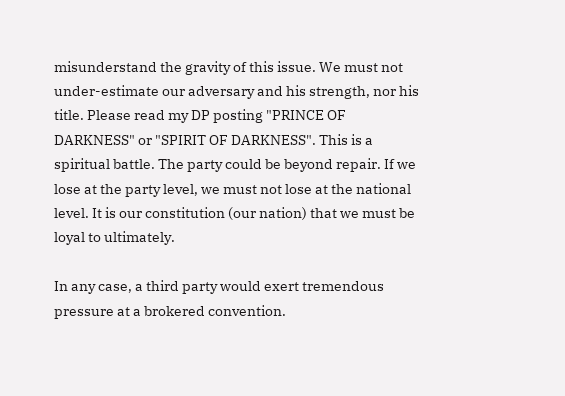misunderstand the gravity of this issue. We must not under-estimate our adversary and his strength, nor his title. Please read my DP posting "PRINCE OF DARKNESS" or "SPIRIT OF DARKNESS". This is a spiritual battle. The party could be beyond repair. If we lose at the party level, we must not lose at the national level. It is our constitution (our nation) that we must be loyal to ultimately.

In any case, a third party would exert tremendous pressure at a brokered convention.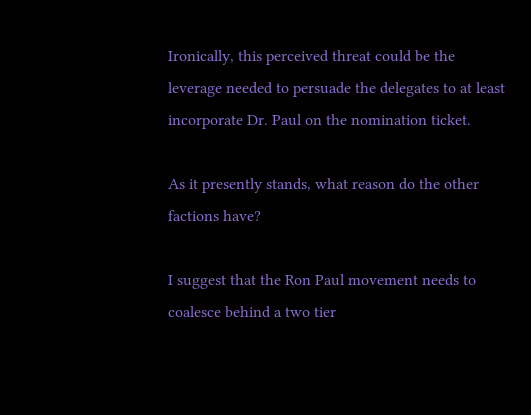Ironically, this perceived threat could be the leverage needed to persuade the delegates to at least incorporate Dr. Paul on the nomination ticket.

As it presently stands, what reason do the other factions have?

I suggest that the Ron Paul movement needs to coalesce behind a two tier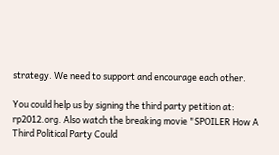strategy. We need to support and encourage each other.

You could help us by signing the third party petition at: rp2012.org. Also watch the breaking movie "SPOILER How A Third Political Party Could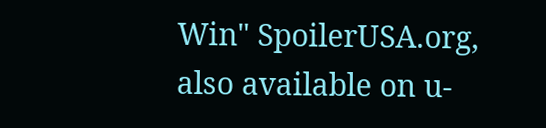Win" SpoilerUSA.org, also available on u-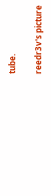tube.

reedr3v's picture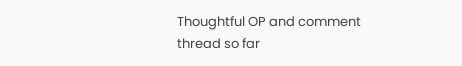Thoughtful OP and comment thread so far